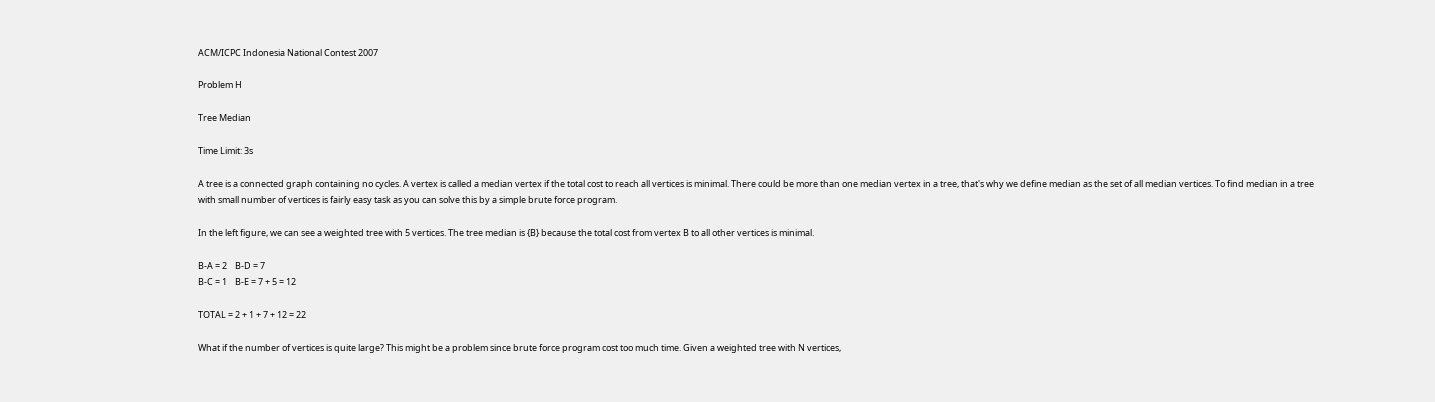ACM/ICPC Indonesia National Contest 2007

Problem H

Tree Median

Time Limit: 3s

A tree is a connected graph containing no cycles. A vertex is called a median vertex if the total cost to reach all vertices is minimal. There could be more than one median vertex in a tree, that's why we define median as the set of all median vertices. To find median in a tree with small number of vertices is fairly easy task as you can solve this by a simple brute force program.

In the left figure, we can see a weighted tree with 5 vertices. The tree median is {B} because the total cost from vertex B to all other vertices is minimal.

B-A = 2    B-D = 7
B-C = 1    B-E = 7 + 5 = 12

TOTAL = 2 + 1 + 7 + 12 = 22

What if the number of vertices is quite large? This might be a problem since brute force program cost too much time. Given a weighted tree with N vertices,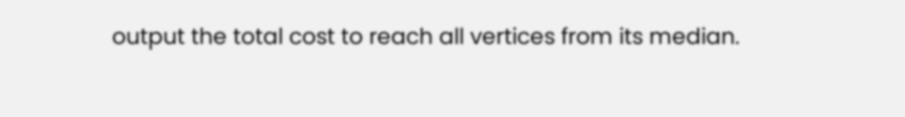output the total cost to reach all vertices from its median.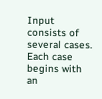Input consists of several cases. Each case begins with an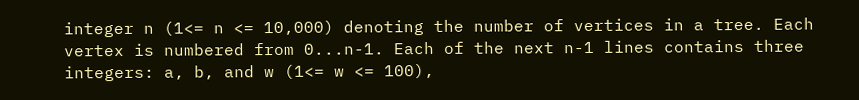integer n (1<= n <= 10,000) denoting the number of vertices in a tree. Each vertex is numbered from 0...n-1. Each of the next n-1 lines contains three integers: a, b, and w (1<= w <= 100),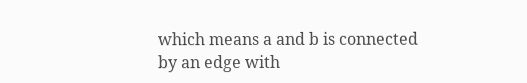which means a and b is connected by an edge with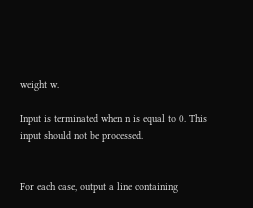weight w.

Input is terminated when n is equal to 0. This input should not be processed.


For each case, output a line containing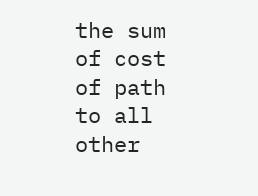the sum of cost of path to all other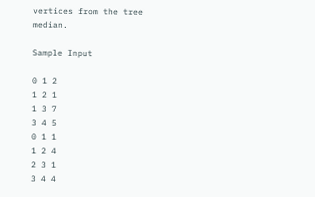vertices from the tree median.

Sample Input

0 1 2
1 2 1
1 3 7
3 4 5
0 1 1
1 2 4
2 3 1
3 4 4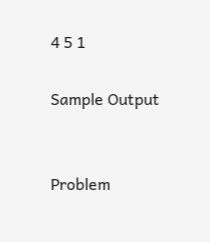4 5 1

Sample Output


Problem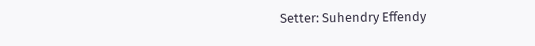Setter: Suhendry Effendy